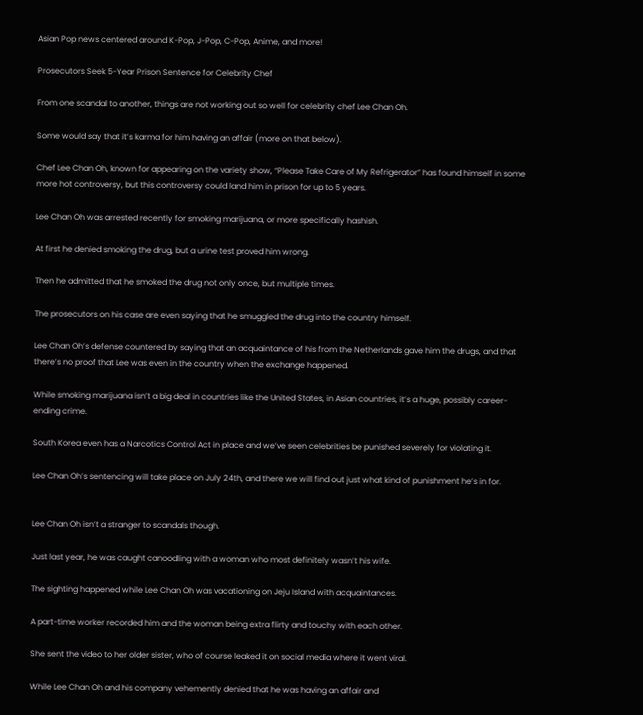Asian Pop news centered around K-Pop, J-Pop, C-Pop, Anime, and more!

Prosecutors Seek 5-Year Prison Sentence for Celebrity Chef

From one scandal to another, things are not working out so well for celebrity chef Lee Chan Oh.

Some would say that it’s karma for him having an affair (more on that below).

Chef Lee Chan Oh, known for appearing on the variety show, “Please Take Care of My Refrigerator” has found himself in some more hot controversy, but this controversy could land him in prison for up to 5 years.

Lee Chan Oh was arrested recently for smoking marijuana, or more specifically hashish.

At first he denied smoking the drug, but a urine test proved him wrong.

Then he admitted that he smoked the drug not only once, but multiple times.

The prosecutors on his case are even saying that he smuggled the drug into the country himself.

Lee Chan Oh’s defense countered by saying that an acquaintance of his from the Netherlands gave him the drugs, and that there’s no proof that Lee was even in the country when the exchange happened.

While smoking marijuana isn’t a big deal in countries like the United States, in Asian countries, it’s a huge, possibly career-ending crime.

South Korea even has a Narcotics Control Act in place and we’ve seen celebrities be punished severely for violating it.

Lee Chan Oh’s sentencing will take place on July 24th, and there we will find out just what kind of punishment he’s in for.


Lee Chan Oh isn’t a stranger to scandals though.

Just last year, he was caught canoodling with a woman who most definitely wasn’t his wife.

The sighting happened while Lee Chan Oh was vacationing on Jeju Island with acquaintances.

A part-time worker recorded him and the woman being extra flirty and touchy with each other.

She sent the video to her older sister, who of course leaked it on social media where it went viral.

While Lee Chan Oh and his company vehemently denied that he was having an affair and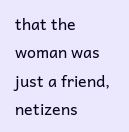that the woman was just a friend, netizens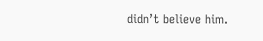didn’t believe him.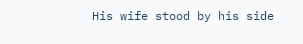His wife stood by his side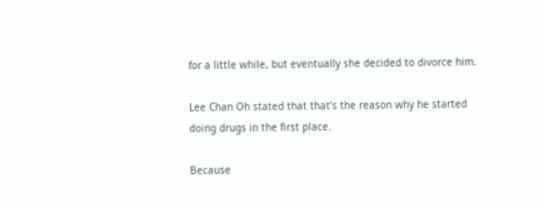for a little while, but eventually she decided to divorce him.

Lee Chan Oh stated that that’s the reason why he started doing drugs in the first place.

Because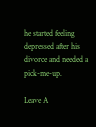he started feeling depressed after his divorce and needed a pick-me-up.

Leave A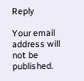Reply

Your email address will not be published.